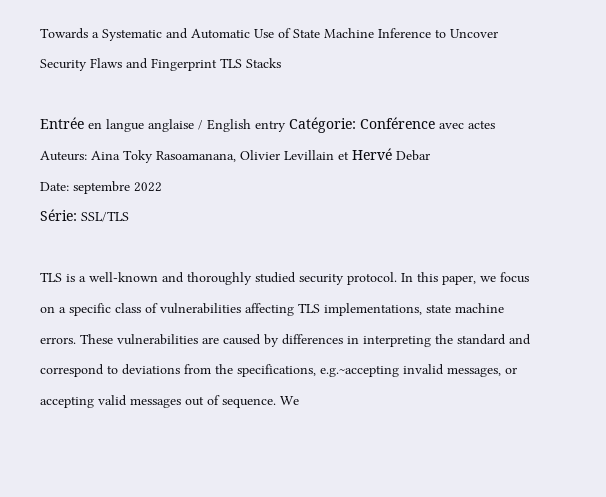Towards a Systematic and Automatic Use of State Machine Inference to Uncover Security Flaws and Fingerprint TLS Stacks

Entrée en langue anglaise / English entry Catégorie: Conférence avec actes
Auteurs: Aina Toky Rasoamanana, Olivier Levillain et Hervé Debar
Date: septembre 2022
Série: SSL/TLS

TLS is a well-known and thoroughly studied security protocol. In this paper, we focus on a specific class of vulnerabilities affecting TLS implementations, state machine errors. These vulnerabilities are caused by differences in interpreting the standard and correspond to deviations from the specifications, e.g.~accepting invalid messages, or accepting valid messages out of sequence. We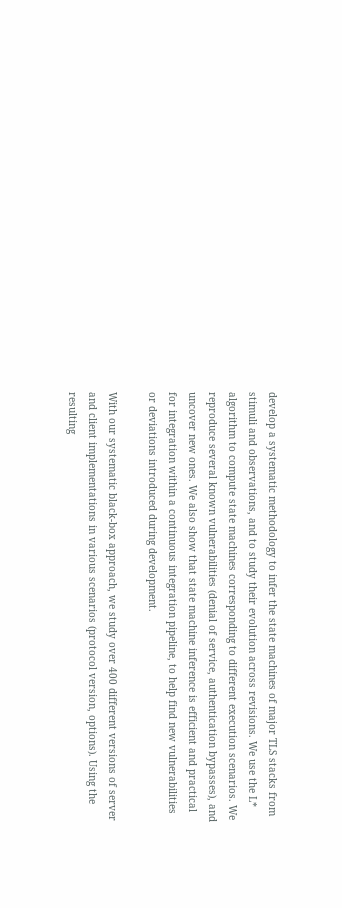develop a systematic methodology to infer the state machines of major TLS stacks from stimuli and observations, and to study their evolution across revisions. We use the L* algorithm to compute state machines corresponding to different execution scenarios. We reproduce several known vulnerabilities (denial of service, authentication bypasses), and uncover new ones. We also show that state machine inference is efficient and practical for integration within a continuous integration pipeline, to help find new vulnerabilities or deviations introduced during development.

With our systematic black-box approach, we study over 400 different versions of server and client implementations in various scenarios (protocol version, options). Using the resulting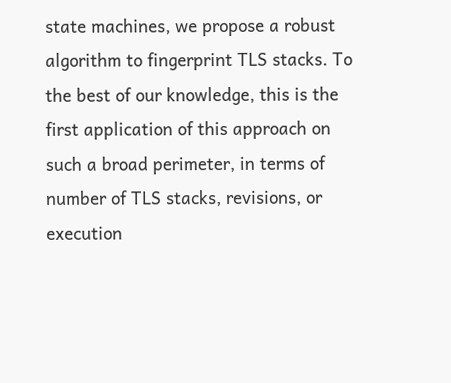state machines, we propose a robust algorithm to fingerprint TLS stacks. To the best of our knowledge, this is the first application of this approach on such a broad perimeter, in terms of number of TLS stacks, revisions, or execution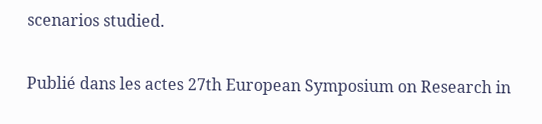scenarios studied.

Publié dans les actes 27th European Symposium on Research in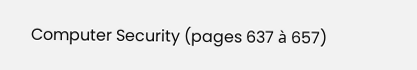Computer Security (pages 637 à 657)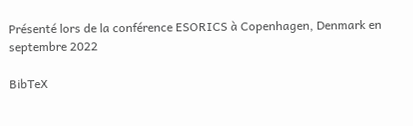Présenté lors de la conférence ESORICS à Copenhagen, Denmark en septembre 2022

BibTeX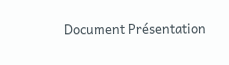Document Présentation